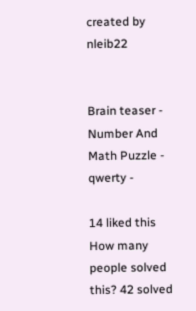created by nleib22


Brain teaser - Number And Math Puzzle - qwerty -

14 liked this
How many people solved this? 42 solved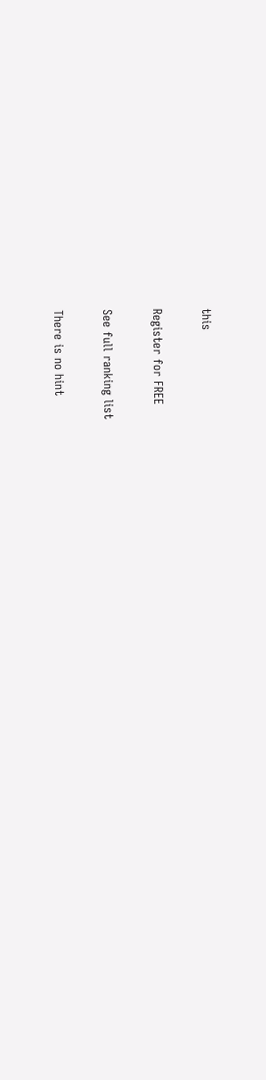this

Register for FREE

See full ranking list

There is no hint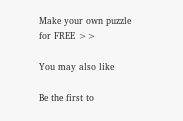Make your own puzzle for FREE >>

You may also like

Be the first to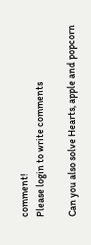comment!
Please login to write comments

Can you also solve Hearts, apple and popcorn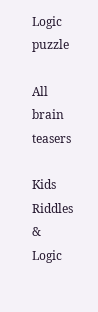Logic puzzle

All brain teasers

Kids Riddles & Logic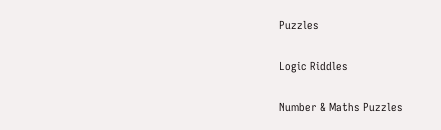Puzzles

Logic Riddles

Number & Maths Puzzles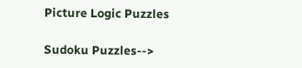Picture Logic Puzzles

Sudoku Puzzles-->